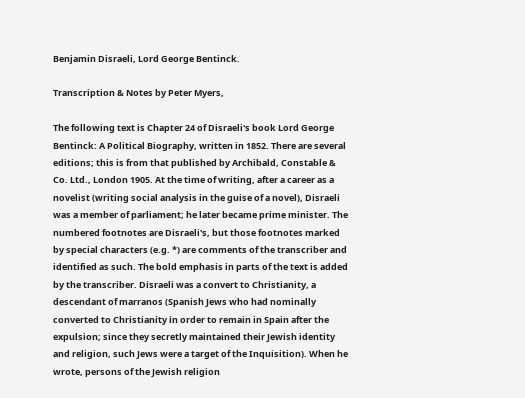Benjamin Disraeli, Lord George Bentinck.

Transcription & Notes by Peter Myers,

The following text is Chapter 24 of Disraeli's book Lord George Bentinck: A Political Biography, written in 1852. There are several editions; this is from that published by Archibald, Constable & Co. Ltd., London 1905. At the time of writing, after a career as a novelist (writing social analysis in the guise of a novel), Disraeli was a member of parliament; he later became prime minister. The numbered footnotes are Disraeli's, but those footnotes marked by special characters (e.g. *) are comments of the transcriber and identified as such. The bold emphasis in parts of the text is added by the transcriber. Disraeli was a convert to Christianity, a descendant of marranos (Spanish Jews who had nominally converted to Christianity in order to remain in Spain after the expulsion; since they secretly maintained their Jewish identity and religion, such Jews were a target of the Inquisition). When he wrote, persons of the Jewish religion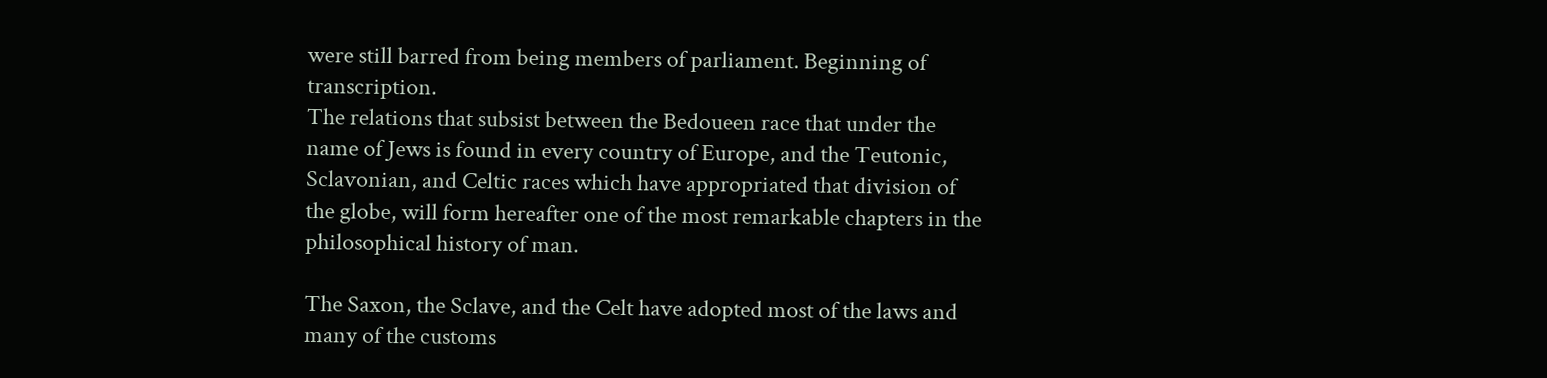were still barred from being members of parliament. Beginning of transcription.
The relations that subsist between the Bedoueen race that under the name of Jews is found in every country of Europe, and the Teutonic, Sclavonian, and Celtic races which have appropriated that division of the globe, will form hereafter one of the most remarkable chapters in the philosophical history of man.

The Saxon, the Sclave, and the Celt have adopted most of the laws and many of the customs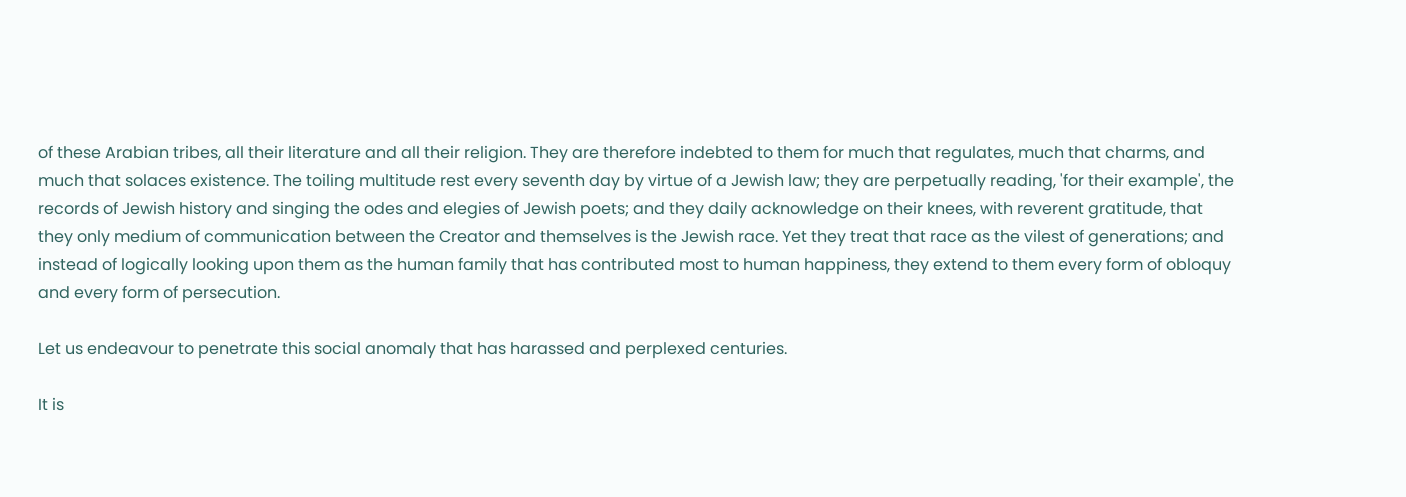of these Arabian tribes, all their literature and all their religion. They are therefore indebted to them for much that regulates, much that charms, and much that solaces existence. The toiling multitude rest every seventh day by virtue of a Jewish law; they are perpetually reading, 'for their example', the records of Jewish history and singing the odes and elegies of Jewish poets; and they daily acknowledge on their knees, with reverent gratitude, that they only medium of communication between the Creator and themselves is the Jewish race. Yet they treat that race as the vilest of generations; and instead of logically looking upon them as the human family that has contributed most to human happiness, they extend to them every form of obloquy and every form of persecution.

Let us endeavour to penetrate this social anomaly that has harassed and perplexed centuries.

It is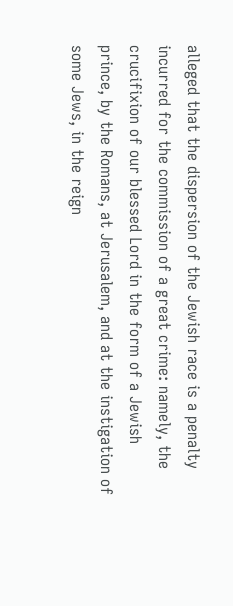alleged that the dispersion of the Jewish race is a penalty incurred for the commission of a great crime: namely, the crucifixion of our blessed Lord in the form of a Jewish prince, by the Romans, at Jerusalem, and at the instigation of some Jews, in the reign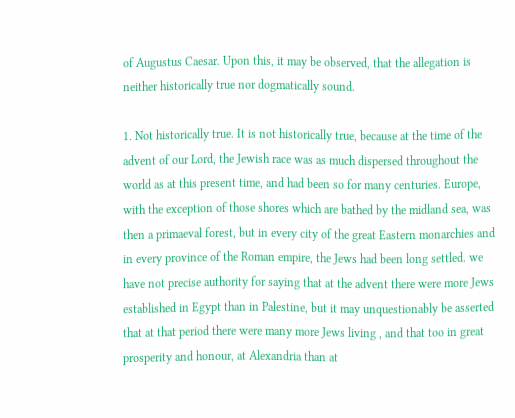of Augustus Caesar. Upon this, it may be observed, that the allegation is neither historically true nor dogmatically sound.

1. Not historically true. It is not historically true, because at the time of the advent of our Lord, the Jewish race was as much dispersed throughout the world as at this present time, and had been so for many centuries. Europe, with the exception of those shores which are bathed by the midland sea, was then a primaeval forest, but in every city of the great Eastern monarchies and in every province of the Roman empire, the Jews had been long settled. we have not precise authority for saying that at the advent there were more Jews established in Egypt than in Palestine, but it may unquestionably be asserted that at that period there were many more Jews living , and that too in great prosperity and honour, at Alexandria than at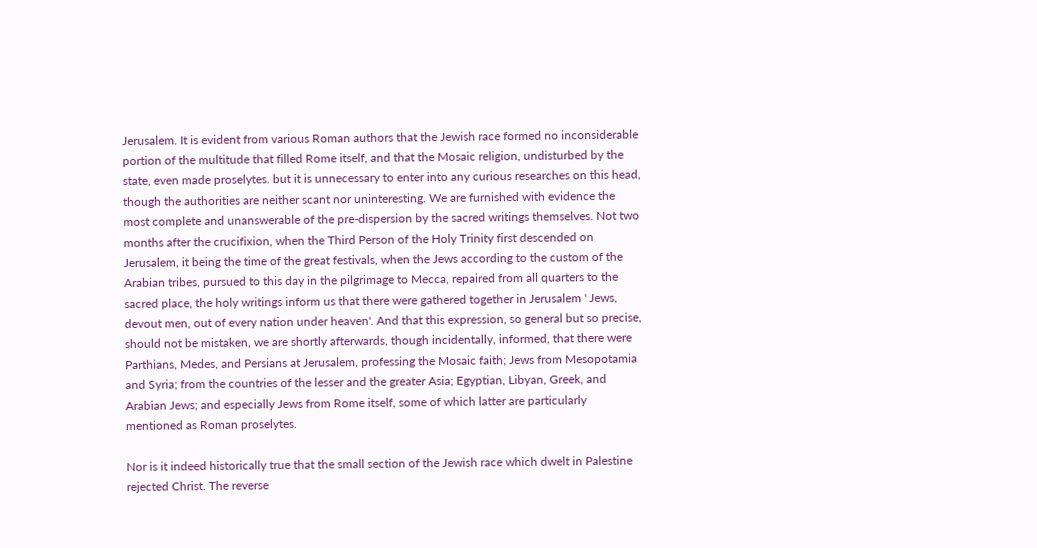Jerusalem. It is evident from various Roman authors that the Jewish race formed no inconsiderable portion of the multitude that filled Rome itself, and that the Mosaic religion, undisturbed by the state, even made proselytes. but it is unnecessary to enter into any curious researches on this head, though the authorities are neither scant nor uninteresting. We are furnished with evidence the most complete and unanswerable of the pre-dispersion by the sacred writings themselves. Not two months after the crucifixion, when the Third Person of the Holy Trinity first descended on Jerusalem, it being the time of the great festivals, when the Jews according to the custom of the Arabian tribes, pursued to this day in the pilgrimage to Mecca, repaired from all quarters to the sacred place, the holy writings inform us that there were gathered together in Jerusalem ' Jews, devout men, out of every nation under heaven'. And that this expression, so general but so precise, should not be mistaken, we are shortly afterwards, though incidentally, informed, that there were Parthians, Medes, and Persians at Jerusalem, professing the Mosaic faith; Jews from Mesopotamia and Syria; from the countries of the lesser and the greater Asia; Egyptian, Libyan, Greek, and Arabian Jews; and especially Jews from Rome itself, some of which latter are particularly mentioned as Roman proselytes.

Nor is it indeed historically true that the small section of the Jewish race which dwelt in Palestine rejected Christ. The reverse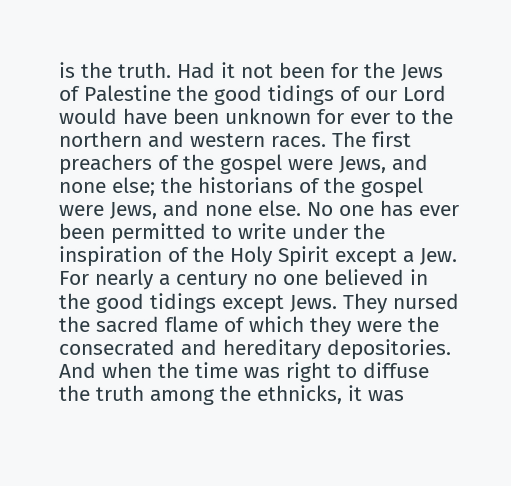is the truth. Had it not been for the Jews of Palestine the good tidings of our Lord would have been unknown for ever to the northern and western races. The first preachers of the gospel were Jews, and none else; the historians of the gospel were Jews, and none else. No one has ever been permitted to write under the inspiration of the Holy Spirit except a Jew. For nearly a century no one believed in the good tidings except Jews. They nursed the sacred flame of which they were the consecrated and hereditary depositories. And when the time was right to diffuse the truth among the ethnicks, it was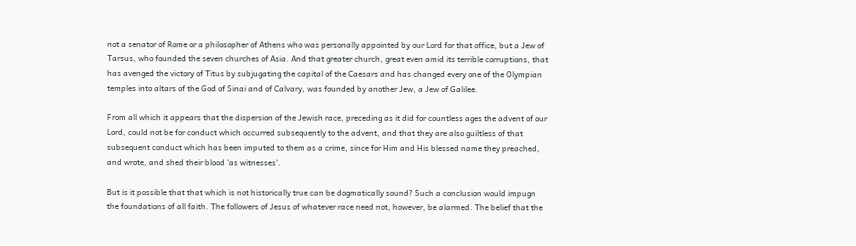not a senator of Rome or a philosopher of Athens who was personally appointed by our Lord for that office, but a Jew of Tarsus, who founded the seven churches of Asia. And that greater church, great even amid its terrible corruptions, that has avenged the victory of Titus by subjugating the capital of the Caesars and has changed every one of the Olympian temples into altars of the God of Sinai and of Calvary, was founded by another Jew, a Jew of Galilee.

From all which it appears that the dispersion of the Jewish race, preceding as it did for countless ages the advent of our Lord, could not be for conduct which occurred subsequently to the advent, and that they are also guiltless of that subsequent conduct which has been imputed to them as a crime, since for Him and His blessed name they preached, and wrote, and shed their blood 'as witnesses'.

But is it possible that that which is not historically true can be dogmatically sound? Such a conclusion would impugn the foundations of all faith. The followers of Jesus of whatever race need not, however, be alarmed. The belief that the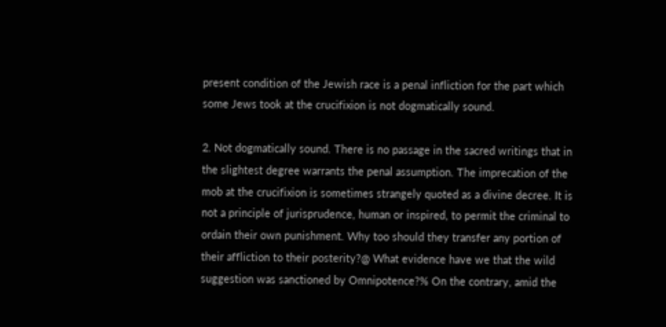present condition of the Jewish race is a penal infliction for the part which some Jews took at the crucifixion is not dogmatically sound.

2. Not dogmatically sound. There is no passage in the sacred writings that in the slightest degree warrants the penal assumption. The imprecation of the mob at the crucifixion is sometimes strangely quoted as a divine decree. It is not a principle of jurisprudence, human or inspired, to permit the criminal to ordain their own punishment. Why too should they transfer any portion of their affliction to their posterity?@ What evidence have we that the wild suggestion was sanctioned by Omnipotence?% On the contrary, amid the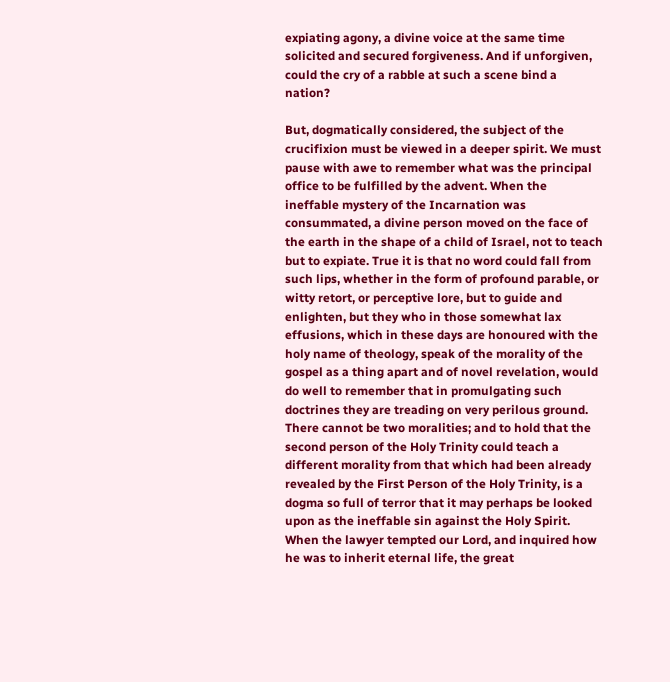expiating agony, a divine voice at the same time solicited and secured forgiveness. And if unforgiven, could the cry of a rabble at such a scene bind a nation?

But, dogmatically considered, the subject of the crucifixion must be viewed in a deeper spirit. We must pause with awe to remember what was the principal office to be fulfilled by the advent. When the ineffable mystery of the Incarnation was consummated, a divine person moved on the face of the earth in the shape of a child of Israel, not to teach but to expiate. True it is that no word could fall from such lips, whether in the form of profound parable, or witty retort, or perceptive lore, but to guide and enlighten, but they who in those somewhat lax effusions, which in these days are honoured with the holy name of theology, speak of the morality of the gospel as a thing apart and of novel revelation, would do well to remember that in promulgating such doctrines they are treading on very perilous ground. There cannot be two moralities; and to hold that the second person of the Holy Trinity could teach a different morality from that which had been already revealed by the First Person of the Holy Trinity, is a dogma so full of terror that it may perhaps be looked upon as the ineffable sin against the Holy Spirit. When the lawyer tempted our Lord, and inquired how he was to inherit eternal life, the great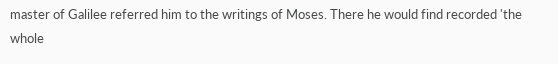master of Galilee referred him to the writings of Moses. There he would find recorded 'the whole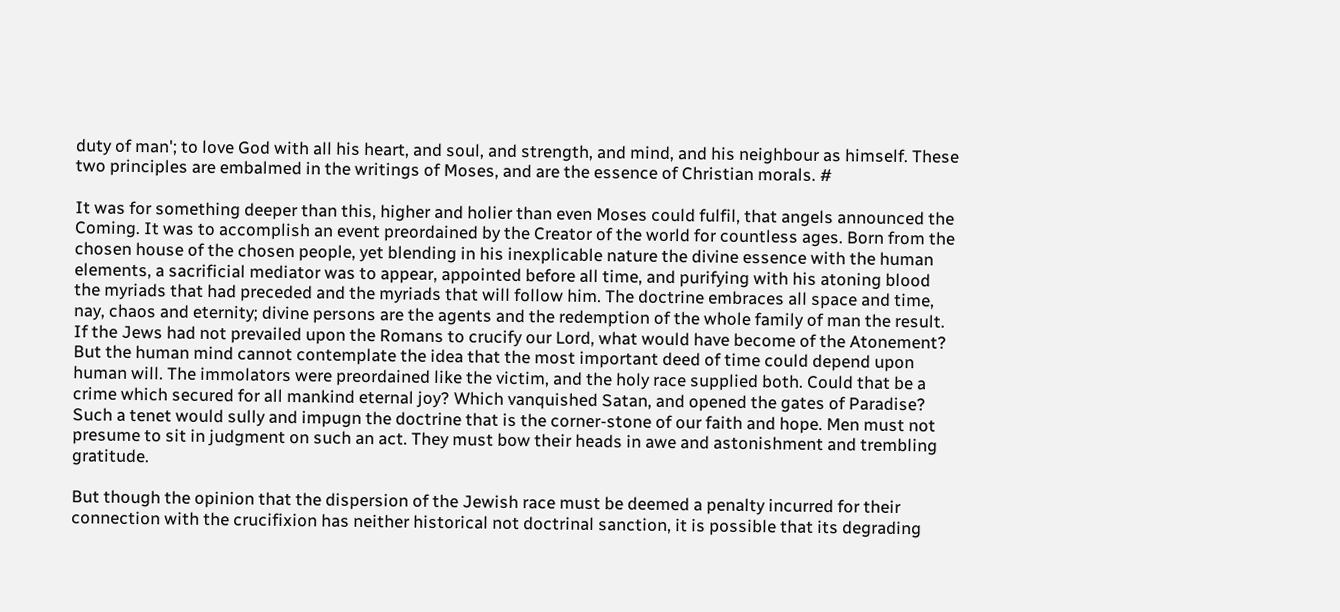duty of man'; to love God with all his heart, and soul, and strength, and mind, and his neighbour as himself. These two principles are embalmed in the writings of Moses, and are the essence of Christian morals. #

It was for something deeper than this, higher and holier than even Moses could fulfil, that angels announced the Coming. It was to accomplish an event preordained by the Creator of the world for countless ages. Born from the chosen house of the chosen people, yet blending in his inexplicable nature the divine essence with the human elements, a sacrificial mediator was to appear, appointed before all time, and purifying with his atoning blood the myriads that had preceded and the myriads that will follow him. The doctrine embraces all space and time, nay, chaos and eternity; divine persons are the agents and the redemption of the whole family of man the result. If the Jews had not prevailed upon the Romans to crucify our Lord, what would have become of the Atonement? But the human mind cannot contemplate the idea that the most important deed of time could depend upon human will. The immolators were preordained like the victim, and the holy race supplied both. Could that be a crime which secured for all mankind eternal joy? Which vanquished Satan, and opened the gates of Paradise? Such a tenet would sully and impugn the doctrine that is the corner-stone of our faith and hope. Men must not presume to sit in judgment on such an act. They must bow their heads in awe and astonishment and trembling gratitude.

But though the opinion that the dispersion of the Jewish race must be deemed a penalty incurred for their connection with the crucifixion has neither historical not doctrinal sanction, it is possible that its degrading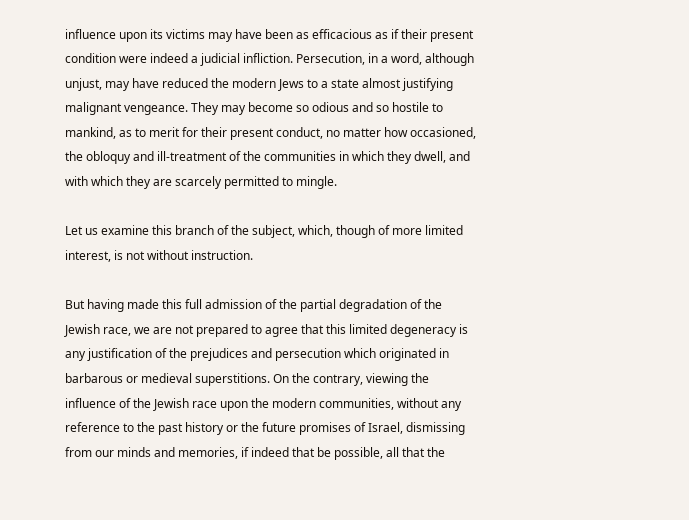influence upon its victims may have been as efficacious as if their present condition were indeed a judicial infliction. Persecution, in a word, although unjust, may have reduced the modern Jews to a state almost justifying malignant vengeance. They may become so odious and so hostile to mankind, as to merit for their present conduct, no matter how occasioned, the obloquy and ill-treatment of the communities in which they dwell, and with which they are scarcely permitted to mingle.

Let us examine this branch of the subject, which, though of more limited interest, is not without instruction.

But having made this full admission of the partial degradation of the Jewish race, we are not prepared to agree that this limited degeneracy is any justification of the prejudices and persecution which originated in barbarous or medieval superstitions. On the contrary, viewing the influence of the Jewish race upon the modern communities, without any reference to the past history or the future promises of Israel, dismissing from our minds and memories, if indeed that be possible, all that the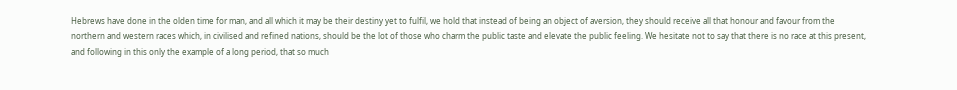Hebrews have done in the olden time for man, and all which it may be their destiny yet to fulfil, we hold that instead of being an object of aversion, they should receive all that honour and favour from the northern and western races which, in civilised and refined nations, should be the lot of those who charm the public taste and elevate the public feeling. We hesitate not to say that there is no race at this present, and following in this only the example of a long period, that so much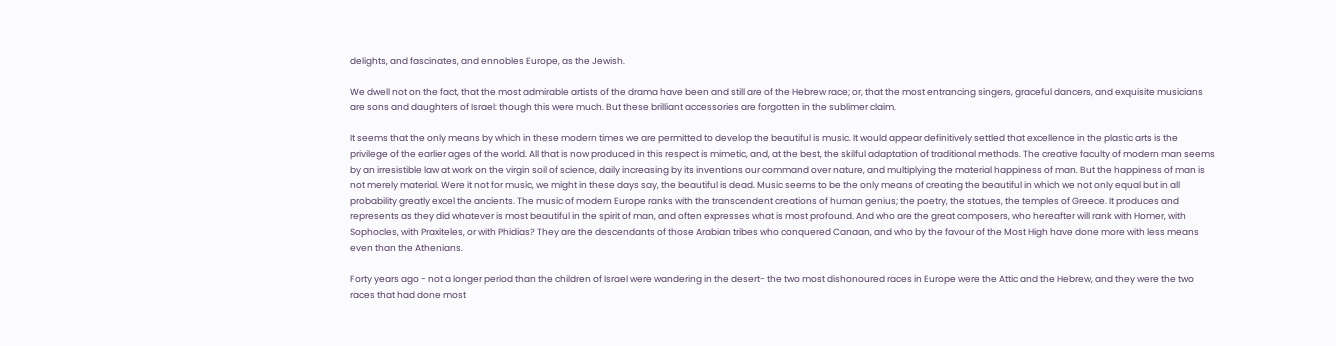delights, and fascinates, and ennobles Europe, as the Jewish.

We dwell not on the fact, that the most admirable artists of the drama have been and still are of the Hebrew race; or, that the most entrancing singers, graceful dancers, and exquisite musicians are sons and daughters of Israel: though this were much. But these brilliant accessories are forgotten in the sublimer claim.

It seems that the only means by which in these modern times we are permitted to develop the beautiful is music. It would appear definitively settled that excellence in the plastic arts is the privilege of the earlier ages of the world. All that is now produced in this respect is mimetic, and, at the best, the skilful adaptation of traditional methods. The creative faculty of modern man seems by an irresistible law at work on the virgin soil of science, daily increasing by its inventions our command over nature, and multiplying the material happiness of man. But the happiness of man is not merely material. Were it not for music, we might in these days say, the beautiful is dead. Music seems to be the only means of creating the beautiful in which we not only equal but in all probability greatly excel the ancients. The music of modern Europe ranks with the transcendent creations of human genius; the poetry, the statues, the temples of Greece. It produces and represents as they did whatever is most beautiful in the spirit of man, and often expresses what is most profound. And who are the great composers, who hereafter will rank with Homer, with Sophocles, with Praxiteles, or with Phidias? They are the descendants of those Arabian tribes who conquered Canaan, and who by the favour of the Most High have done more with less means even than the Athenians.

Forty years ago - not a longer period than the children of Israel were wandering in the desert- the two most dishonoured races in Europe were the Attic and the Hebrew, and they were the two races that had done most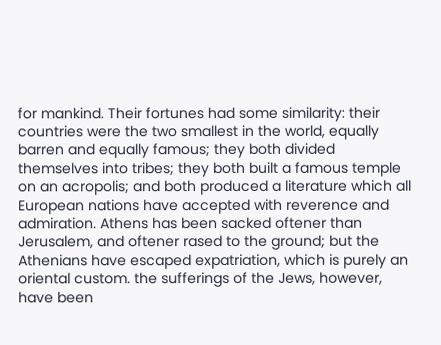for mankind. Their fortunes had some similarity: their countries were the two smallest in the world, equally barren and equally famous; they both divided themselves into tribes; they both built a famous temple on an acropolis; and both produced a literature which all European nations have accepted with reverence and admiration. Athens has been sacked oftener than Jerusalem, and oftener rased to the ground; but the Athenians have escaped expatriation, which is purely an oriental custom. the sufferings of the Jews, however, have been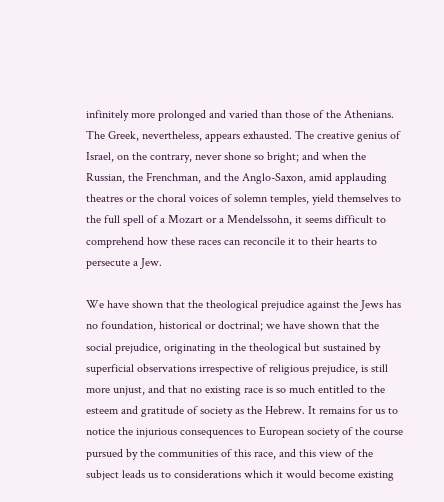infinitely more prolonged and varied than those of the Athenians. The Greek, nevertheless, appears exhausted. The creative genius of Israel, on the contrary, never shone so bright; and when the Russian, the Frenchman, and the Anglo-Saxon, amid applauding theatres or the choral voices of solemn temples, yield themselves to the full spell of a Mozart or a Mendelssohn, it seems difficult to comprehend how these races can reconcile it to their hearts to persecute a Jew.

We have shown that the theological prejudice against the Jews has no foundation, historical or doctrinal; we have shown that the social prejudice, originating in the theological but sustained by superficial observations irrespective of religious prejudice, is still more unjust, and that no existing race is so much entitled to the esteem and gratitude of society as the Hebrew. It remains for us to notice the injurious consequences to European society of the course pursued by the communities of this race, and this view of the subject leads us to considerations which it would become existing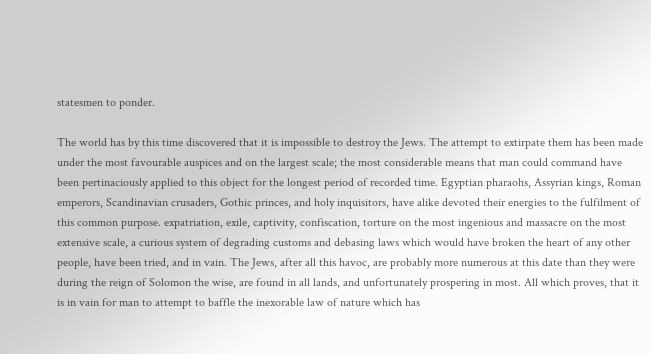statesmen to ponder.

The world has by this time discovered that it is impossible to destroy the Jews. The attempt to extirpate them has been made under the most favourable auspices and on the largest scale; the most considerable means that man could command have been pertinaciously applied to this object for the longest period of recorded time. Egyptian pharaohs, Assyrian kings, Roman emperors, Scandinavian crusaders, Gothic princes, and holy inquisitors, have alike devoted their energies to the fulfilment of this common purpose. expatriation, exile, captivity, confiscation, torture on the most ingenious and massacre on the most extensive scale, a curious system of degrading customs and debasing laws which would have broken the heart of any other people, have been tried, and in vain. The Jews, after all this havoc, are probably more numerous at this date than they were during the reign of Solomon the wise, are found in all lands, and unfortunately prospering in most. All which proves, that it is in vain for man to attempt to baffle the inexorable law of nature which has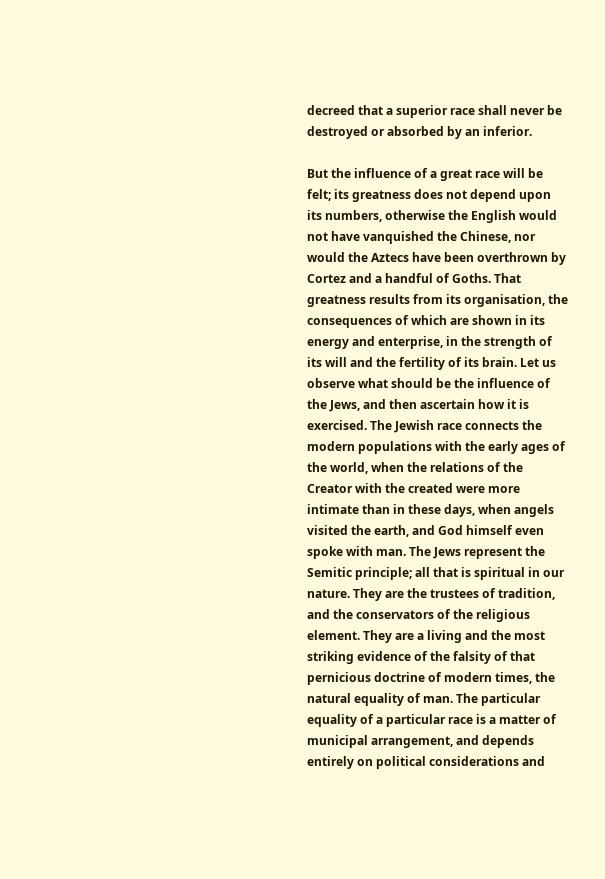decreed that a superior race shall never be destroyed or absorbed by an inferior.

But the influence of a great race will be felt; its greatness does not depend upon its numbers, otherwise the English would not have vanquished the Chinese, nor would the Aztecs have been overthrown by Cortez and a handful of Goths. That greatness results from its organisation, the consequences of which are shown in its energy and enterprise, in the strength of its will and the fertility of its brain. Let us observe what should be the influence of the Jews, and then ascertain how it is exercised. The Jewish race connects the modern populations with the early ages of the world, when the relations of the Creator with the created were more intimate than in these days, when angels visited the earth, and God himself even spoke with man. The Jews represent the Semitic principle; all that is spiritual in our nature. They are the trustees of tradition, and the conservators of the religious element. They are a living and the most striking evidence of the falsity of that pernicious doctrine of modern times, the natural equality of man. The particular equality of a particular race is a matter of municipal arrangement, and depends entirely on political considerations and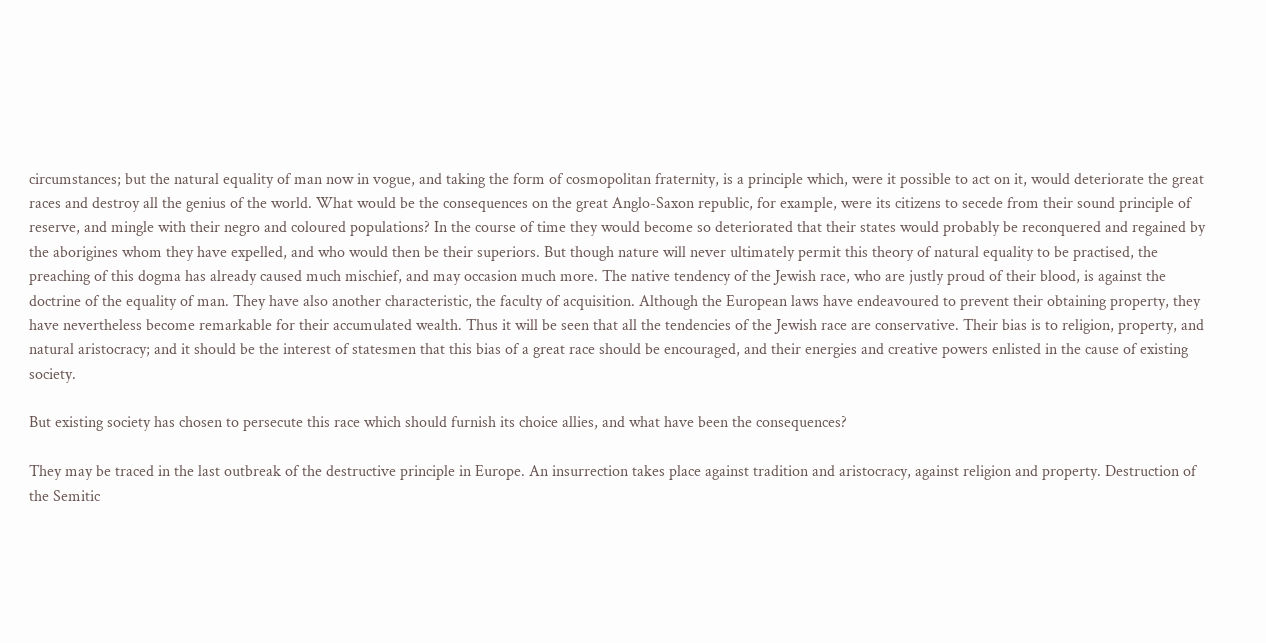circumstances; but the natural equality of man now in vogue, and taking the form of cosmopolitan fraternity, is a principle which, were it possible to act on it, would deteriorate the great races and destroy all the genius of the world. What would be the consequences on the great Anglo-Saxon republic, for example, were its citizens to secede from their sound principle of reserve, and mingle with their negro and coloured populations? In the course of time they would become so deteriorated that their states would probably be reconquered and regained by the aborigines whom they have expelled, and who would then be their superiors. But though nature will never ultimately permit this theory of natural equality to be practised, the preaching of this dogma has already caused much mischief, and may occasion much more. The native tendency of the Jewish race, who are justly proud of their blood, is against the doctrine of the equality of man. They have also another characteristic, the faculty of acquisition. Although the European laws have endeavoured to prevent their obtaining property, they have nevertheless become remarkable for their accumulated wealth. Thus it will be seen that all the tendencies of the Jewish race are conservative. Their bias is to religion, property, and natural aristocracy; and it should be the interest of statesmen that this bias of a great race should be encouraged, and their energies and creative powers enlisted in the cause of existing society.

But existing society has chosen to persecute this race which should furnish its choice allies, and what have been the consequences?

They may be traced in the last outbreak of the destructive principle in Europe. An insurrection takes place against tradition and aristocracy, against religion and property. Destruction of the Semitic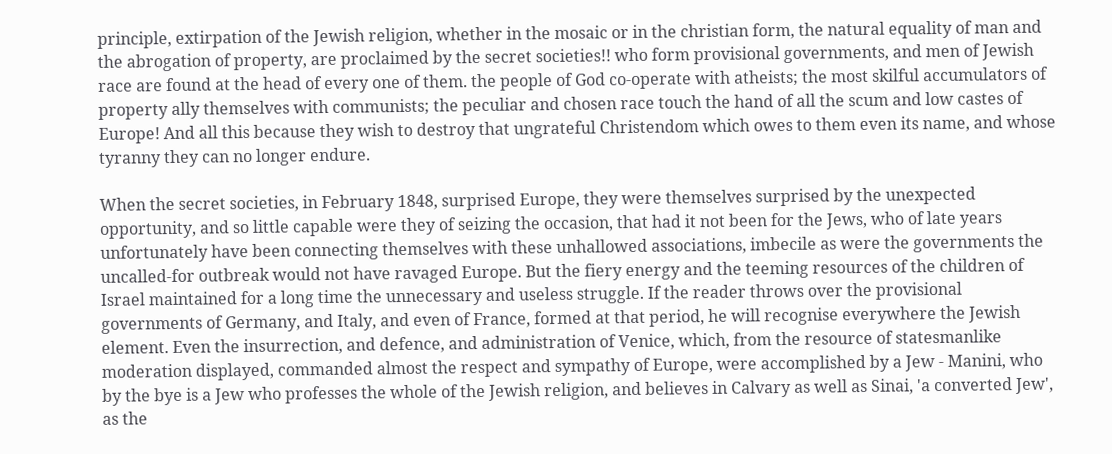principle, extirpation of the Jewish religion, whether in the mosaic or in the christian form, the natural equality of man and the abrogation of property, are proclaimed by the secret societies!! who form provisional governments, and men of Jewish race are found at the head of every one of them. the people of God co-operate with atheists; the most skilful accumulators of property ally themselves with communists; the peculiar and chosen race touch the hand of all the scum and low castes of Europe! And all this because they wish to destroy that ungrateful Christendom which owes to them even its name, and whose tyranny they can no longer endure.

When the secret societies, in February 1848, surprised Europe, they were themselves surprised by the unexpected opportunity, and so little capable were they of seizing the occasion, that had it not been for the Jews, who of late years unfortunately have been connecting themselves with these unhallowed associations, imbecile as were the governments the uncalled-for outbreak would not have ravaged Europe. But the fiery energy and the teeming resources of the children of Israel maintained for a long time the unnecessary and useless struggle. If the reader throws over the provisional governments of Germany, and Italy, and even of France, formed at that period, he will recognise everywhere the Jewish element. Even the insurrection, and defence, and administration of Venice, which, from the resource of statesmanlike moderation displayed, commanded almost the respect and sympathy of Europe, were accomplished by a Jew - Manini, who by the bye is a Jew who professes the whole of the Jewish religion, and believes in Calvary as well as Sinai, 'a converted Jew', as the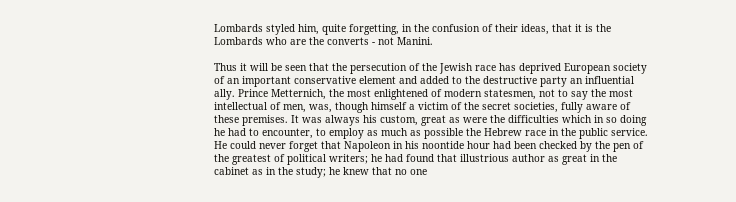Lombards styled him, quite forgetting, in the confusion of their ideas, that it is the Lombards who are the converts - not Manini.

Thus it will be seen that the persecution of the Jewish race has deprived European society of an important conservative element and added to the destructive party an influential ally. Prince Metternich, the most enlightened of modern statesmen, not to say the most intellectual of men, was, though himself a victim of the secret societies, fully aware of these premises. It was always his custom, great as were the difficulties which in so doing he had to encounter, to employ as much as possible the Hebrew race in the public service. He could never forget that Napoleon in his noontide hour had been checked by the pen of the greatest of political writers; he had found that illustrious author as great in the cabinet as in the study; he knew that no one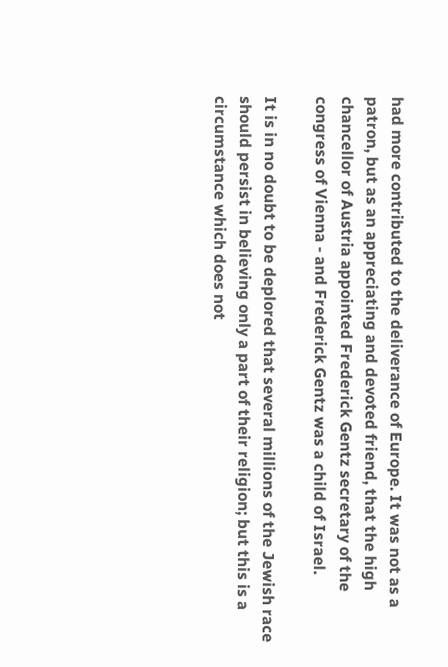had more contributed to the deliverance of Europe. It was not as a patron, but as an appreciating and devoted friend, that the high chancellor of Austria appointed Frederick Gentz secretary of the congress of Vienna - and Frederick Gentz was a child of Israel.

It is in no doubt to be deplored that several millions of the Jewish race should persist in believing only a part of their religion; but this is a circumstance which does not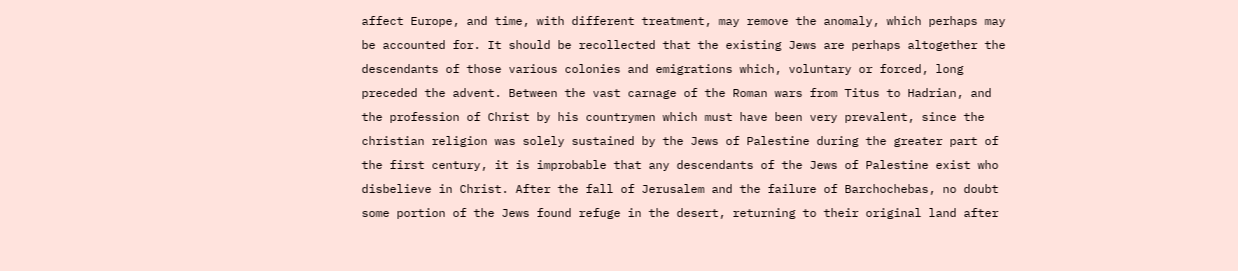affect Europe, and time, with different treatment, may remove the anomaly, which perhaps may be accounted for. It should be recollected that the existing Jews are perhaps altogether the descendants of those various colonies and emigrations which, voluntary or forced, long preceded the advent. Between the vast carnage of the Roman wars from Titus to Hadrian, and the profession of Christ by his countrymen which must have been very prevalent, since the christian religion was solely sustained by the Jews of Palestine during the greater part of the first century, it is improbable that any descendants of the Jews of Palestine exist who disbelieve in Christ. After the fall of Jerusalem and the failure of Barchochebas, no doubt some portion of the Jews found refuge in the desert, returning to their original land after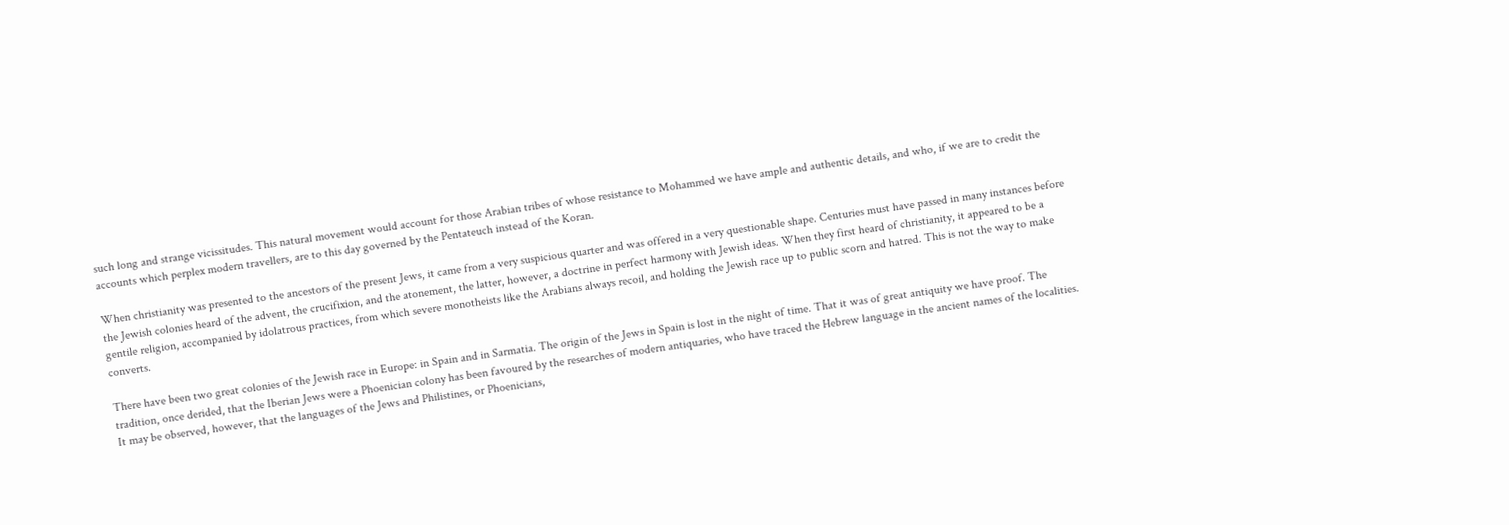such long and strange vicissitudes. This natural movement would account for those Arabian tribes of whose resistance to Mohammed we have ample and authentic details, and who, if we are to credit the accounts which perplex modern travellers, are to this day governed by the Pentateuch instead of the Koran.

When christianity was presented to the ancestors of the present Jews, it came from a very suspicious quarter and was offered in a very questionable shape. Centuries must have passed in many instances before the Jewish colonies heard of the advent, the crucifixion, and the atonement, the latter, however, a doctrine in perfect harmony with Jewish ideas. When they first heard of christianity, it appeared to be a gentile religion, accompanied by idolatrous practices, from which severe monotheists like the Arabians always recoil, and holding the Jewish race up to public scorn and hatred. This is not the way to make converts.

There have been two great colonies of the Jewish race in Europe: in Spain and in Sarmatia. The origin of the Jews in Spain is lost in the night of time. That it was of great antiquity we have proof. The tradition, once derided, that the Iberian Jews were a Phoenician colony has been favoured by the researches of modern antiquaries, who have traced the Hebrew language in the ancient names of the localities. It may be observed, however, that the languages of the Jews and Philistines, or Phoenicians,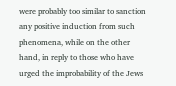were probably too similar to sanction any positive induction from such phenomena, while on the other hand, in reply to those who have urged the improbability of the Jews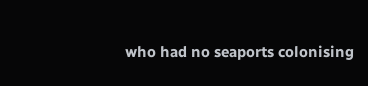who had no seaports colonising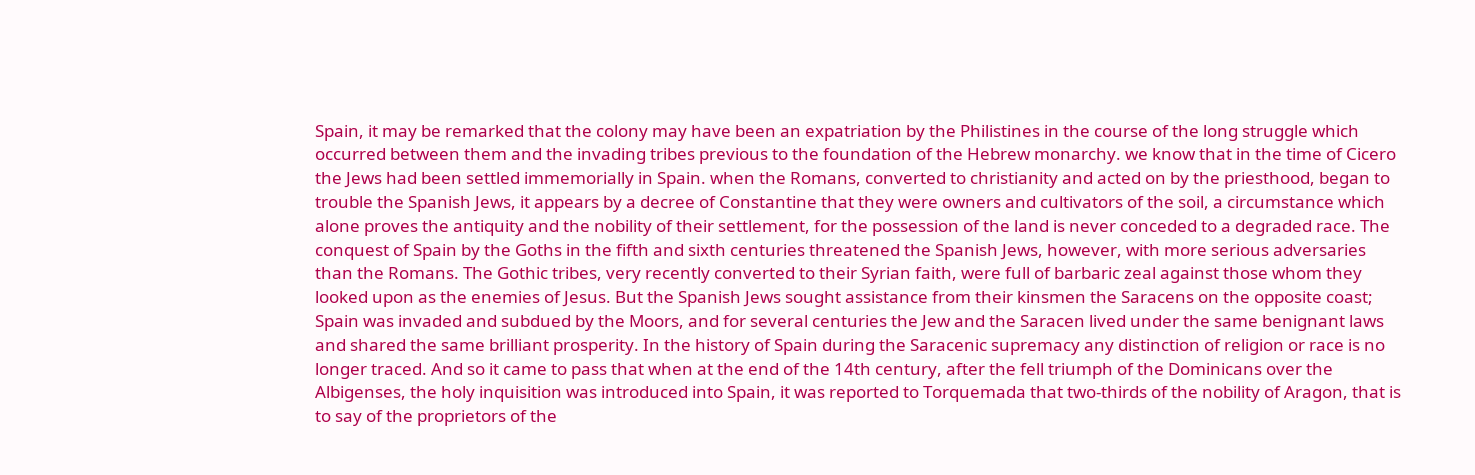Spain, it may be remarked that the colony may have been an expatriation by the Philistines in the course of the long struggle which occurred between them and the invading tribes previous to the foundation of the Hebrew monarchy. we know that in the time of Cicero the Jews had been settled immemorially in Spain. when the Romans, converted to christianity and acted on by the priesthood, began to trouble the Spanish Jews, it appears by a decree of Constantine that they were owners and cultivators of the soil, a circumstance which alone proves the antiquity and the nobility of their settlement, for the possession of the land is never conceded to a degraded race. The conquest of Spain by the Goths in the fifth and sixth centuries threatened the Spanish Jews, however, with more serious adversaries than the Romans. The Gothic tribes, very recently converted to their Syrian faith, were full of barbaric zeal against those whom they looked upon as the enemies of Jesus. But the Spanish Jews sought assistance from their kinsmen the Saracens on the opposite coast; Spain was invaded and subdued by the Moors, and for several centuries the Jew and the Saracen lived under the same benignant laws and shared the same brilliant prosperity. In the history of Spain during the Saracenic supremacy any distinction of religion or race is no longer traced. And so it came to pass that when at the end of the 14th century, after the fell triumph of the Dominicans over the Albigenses, the holy inquisition was introduced into Spain, it was reported to Torquemada that two-thirds of the nobility of Aragon, that is to say of the proprietors of the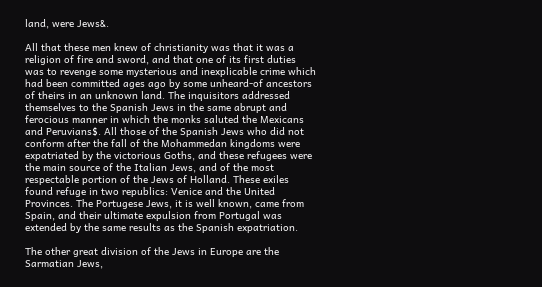land, were Jews&.

All that these men knew of christianity was that it was a religion of fire and sword, and that one of its first duties was to revenge some mysterious and inexplicable crime which had been committed ages ago by some unheard-of ancestors of theirs in an unknown land. The inquisitors addressed themselves to the Spanish Jews in the same abrupt and ferocious manner in which the monks saluted the Mexicans and Peruvians$. All those of the Spanish Jews who did not conform after the fall of the Mohammedan kingdoms were expatriated by the victorious Goths, and these refugees were the main source of the Italian Jews, and of the most respectable portion of the Jews of Holland. These exiles found refuge in two republics: Venice and the United Provinces. The Portugese Jews, it is well known, came from Spain, and their ultimate expulsion from Portugal was extended by the same results as the Spanish expatriation.

The other great division of the Jews in Europe are the Sarmatian Jews,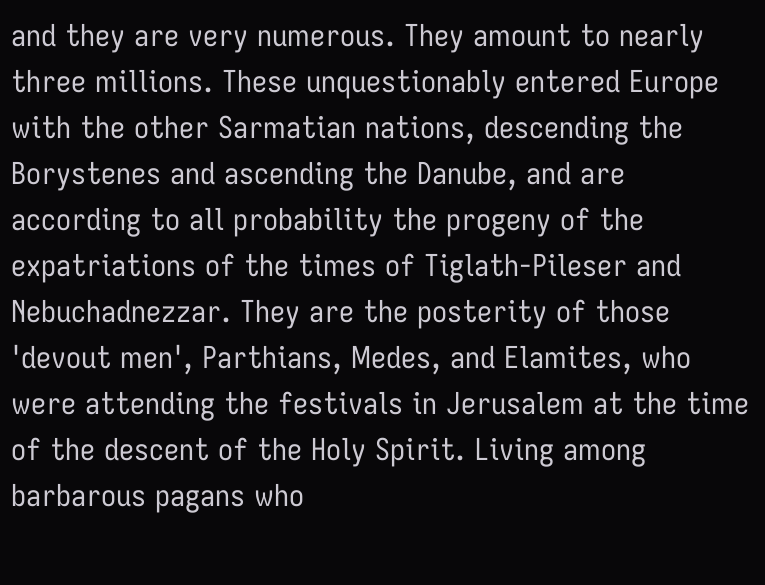and they are very numerous. They amount to nearly three millions. These unquestionably entered Europe with the other Sarmatian nations, descending the Borystenes and ascending the Danube, and are according to all probability the progeny of the expatriations of the times of Tiglath-Pileser and Nebuchadnezzar. They are the posterity of those 'devout men', Parthians, Medes, and Elamites, who were attending the festivals in Jerusalem at the time of the descent of the Holy Spirit. Living among barbarous pagans who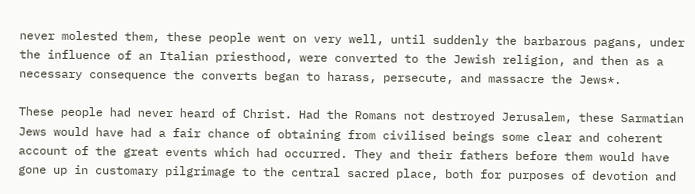never molested them, these people went on very well, until suddenly the barbarous pagans, under the influence of an Italian priesthood, were converted to the Jewish religion, and then as a necessary consequence the converts began to harass, persecute, and massacre the Jews*.

These people had never heard of Christ. Had the Romans not destroyed Jerusalem, these Sarmatian Jews would have had a fair chance of obtaining from civilised beings some clear and coherent account of the great events which had occurred. They and their fathers before them would have gone up in customary pilgrimage to the central sacred place, both for purposes of devotion and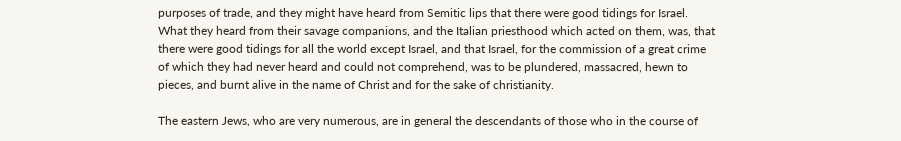purposes of trade, and they might have heard from Semitic lips that there were good tidings for Israel. What they heard from their savage companions, and the Italian priesthood which acted on them, was, that there were good tidings for all the world except Israel, and that Israel, for the commission of a great crime of which they had never heard and could not comprehend, was to be plundered, massacred, hewn to pieces, and burnt alive in the name of Christ and for the sake of christianity.

The eastern Jews, who are very numerous, are in general the descendants of those who in the course of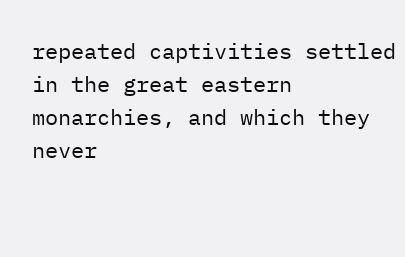repeated captivities settled in the great eastern monarchies, and which they never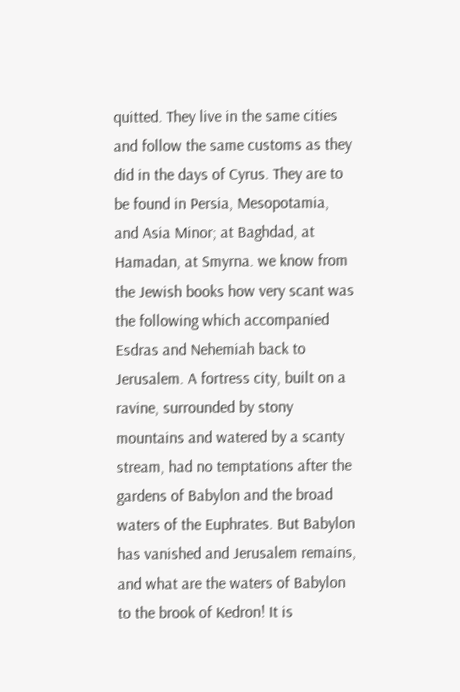quitted. They live in the same cities and follow the same customs as they did in the days of Cyrus. They are to be found in Persia, Mesopotamia, and Asia Minor; at Baghdad, at Hamadan, at Smyrna. we know from the Jewish books how very scant was the following which accompanied Esdras and Nehemiah back to Jerusalem. A fortress city, built on a ravine, surrounded by stony mountains and watered by a scanty stream, had no temptations after the gardens of Babylon and the broad waters of the Euphrates. But Babylon has vanished and Jerusalem remains, and what are the waters of Babylon to the brook of Kedron! It is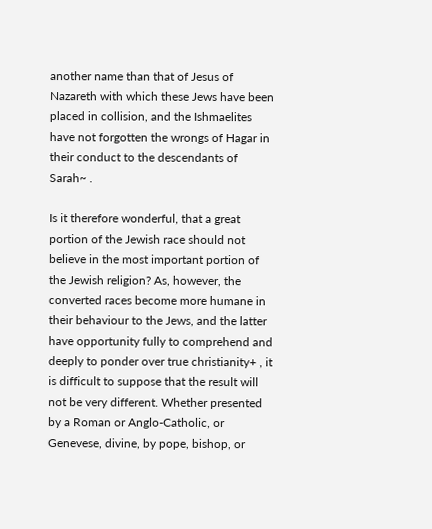another name than that of Jesus of Nazareth with which these Jews have been placed in collision, and the Ishmaelites have not forgotten the wrongs of Hagar in their conduct to the descendants of Sarah~ .

Is it therefore wonderful, that a great portion of the Jewish race should not believe in the most important portion of the Jewish religion? As, however, the converted races become more humane in their behaviour to the Jews, and the latter have opportunity fully to comprehend and deeply to ponder over true christianity+ , it is difficult to suppose that the result will not be very different. Whether presented by a Roman or Anglo-Catholic, or Genevese, divine, by pope, bishop, or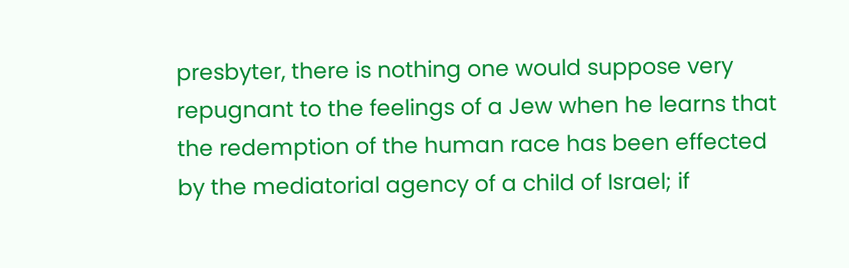presbyter, there is nothing one would suppose very repugnant to the feelings of a Jew when he learns that the redemption of the human race has been effected by the mediatorial agency of a child of Israel; if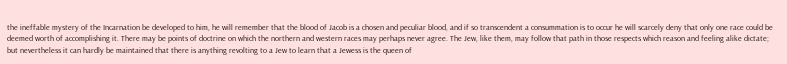the ineffable mystery of the Incarnation be developed to him, he will remember that the blood of Jacob is a chosen and peculiar blood, and if so transcendent a consummation is to occur he will scarcely deny that only one race could be deemed worth of accomplishing it. There may be points of doctrine on which the northern and western races may perhaps never agree. The Jew, like them, may follow that path in those respects which reason and feeling alike dictate; but nevertheless it can hardly be maintained that there is anything revolting to a Jew to learn that a Jewess is the queen of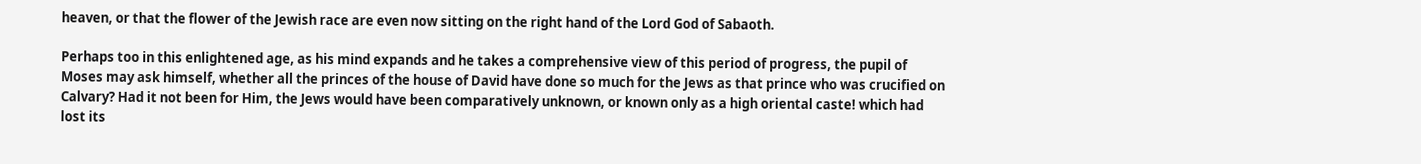heaven, or that the flower of the Jewish race are even now sitting on the right hand of the Lord God of Sabaoth.

Perhaps too in this enlightened age, as his mind expands and he takes a comprehensive view of this period of progress, the pupil of Moses may ask himself, whether all the princes of the house of David have done so much for the Jews as that prince who was crucified on Calvary? Had it not been for Him, the Jews would have been comparatively unknown, or known only as a high oriental caste! which had lost its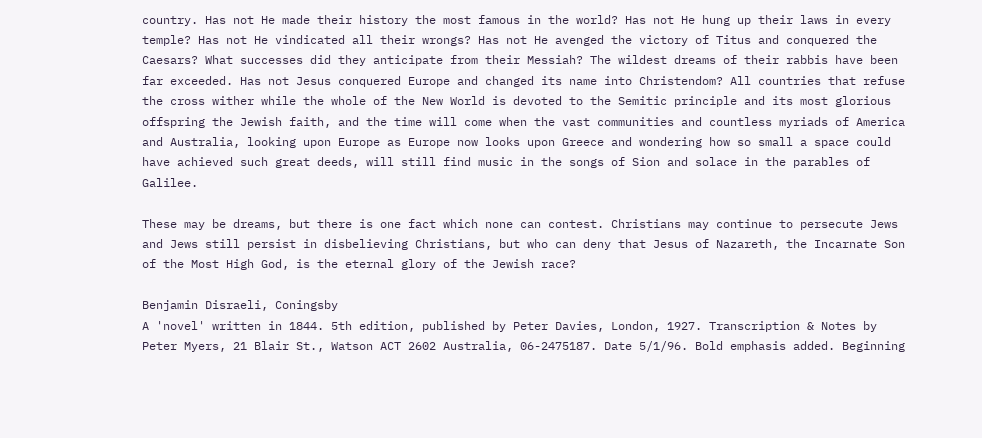country. Has not He made their history the most famous in the world? Has not He hung up their laws in every temple? Has not He vindicated all their wrongs? Has not He avenged the victory of Titus and conquered the Caesars? What successes did they anticipate from their Messiah? The wildest dreams of their rabbis have been far exceeded. Has not Jesus conquered Europe and changed its name into Christendom? All countries that refuse the cross wither while the whole of the New World is devoted to the Semitic principle and its most glorious offspring the Jewish faith, and the time will come when the vast communities and countless myriads of America and Australia, looking upon Europe as Europe now looks upon Greece and wondering how so small a space could have achieved such great deeds, will still find music in the songs of Sion and solace in the parables of Galilee.

These may be dreams, but there is one fact which none can contest. Christians may continue to persecute Jews and Jews still persist in disbelieving Christians, but who can deny that Jesus of Nazareth, the Incarnate Son of the Most High God, is the eternal glory of the Jewish race?

Benjamin Disraeli, Coningsby
A 'novel' written in 1844. 5th edition, published by Peter Davies, London, 1927. Transcription & Notes by Peter Myers, 21 Blair St., Watson ACT 2602 Australia, 06-2475187. Date 5/1/96. Bold emphasis added. Beginning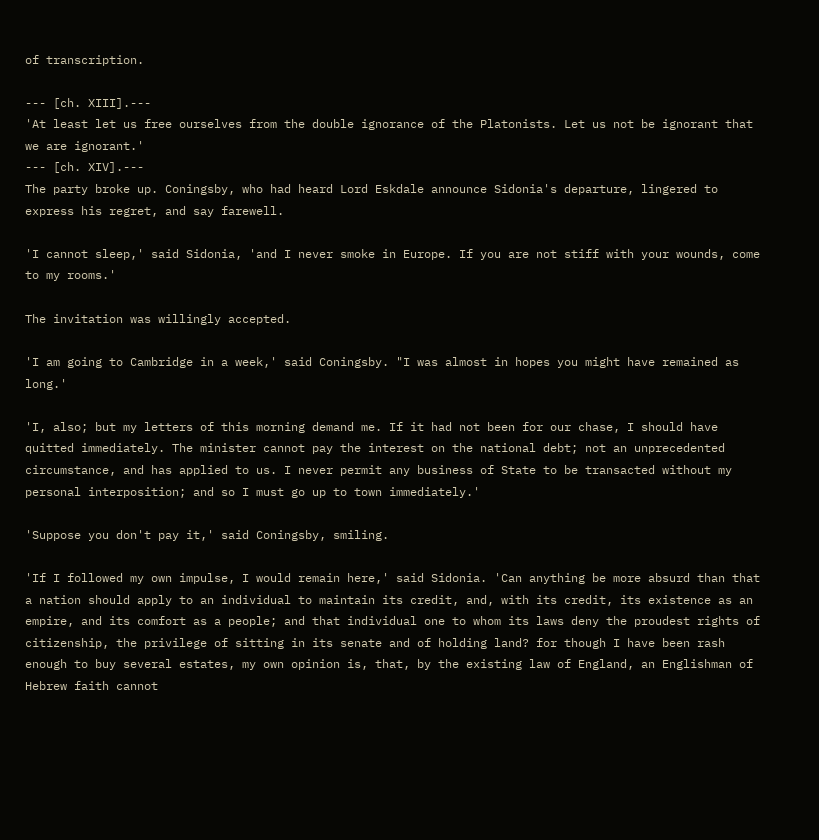of transcription.

--- [ch. XIII].---
'At least let us free ourselves from the double ignorance of the Platonists. Let us not be ignorant that we are ignorant.'
--- [ch. XIV].---
The party broke up. Coningsby, who had heard Lord Eskdale announce Sidonia's departure, lingered to express his regret, and say farewell.

'I cannot sleep,' said Sidonia, 'and I never smoke in Europe. If you are not stiff with your wounds, come to my rooms.'

The invitation was willingly accepted.

'I am going to Cambridge in a week,' said Coningsby. "I was almost in hopes you might have remained as long.'

'I, also; but my letters of this morning demand me. If it had not been for our chase, I should have quitted immediately. The minister cannot pay the interest on the national debt; not an unprecedented circumstance, and has applied to us. I never permit any business of State to be transacted without my personal interposition; and so I must go up to town immediately.'

'Suppose you don't pay it,' said Coningsby, smiling.

'If I followed my own impulse, I would remain here,' said Sidonia. 'Can anything be more absurd than that a nation should apply to an individual to maintain its credit, and, with its credit, its existence as an empire, and its comfort as a people; and that individual one to whom its laws deny the proudest rights of citizenship, the privilege of sitting in its senate and of holding land? for though I have been rash enough to buy several estates, my own opinion is, that, by the existing law of England, an Englishman of Hebrew faith cannot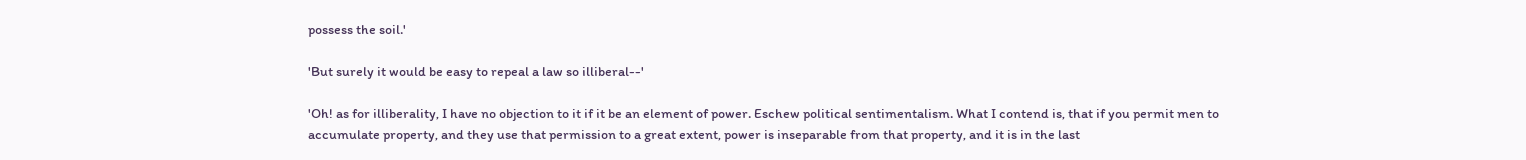possess the soil.'

'But surely it would be easy to repeal a law so illiberal--'

'Oh! as for illiberality, I have no objection to it if it be an element of power. Eschew political sentimentalism. What I contend is, that if you permit men to accumulate property, and they use that permission to a great extent, power is inseparable from that property, and it is in the last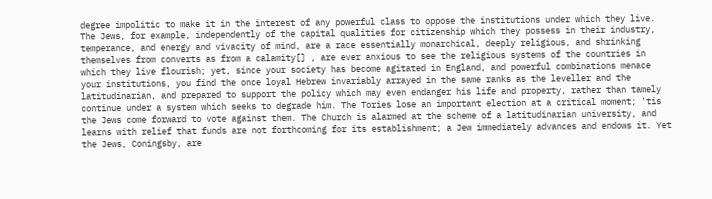degree impolitic to make it in the interest of any powerful class to oppose the institutions under which they live. The Jews, for example, independently of the capital qualities for citizenship which they possess in their industry, temperance, and energy and vivacity of mind, are a race essentially monarchical, deeply religious, and shrinking themselves from converts as from a calamity[] , are ever anxious to see the religious systems of the countries in which they live flourish; yet, since your society has become agitated in England, and powerful combinations menace your institutions, you find the once loyal Hebrew invariably arrayed in the same ranks as the leveller and the latitudinarian, and prepared to support the policy which may even endanger his life and property, rather than tamely continue under a system which seeks to degrade him. The Tories lose an important election at a critical moment; 'tis the Jews come forward to vote against them. The Church is alarmed at the scheme of a latitudinarian university, and learns with relief that funds are not forthcoming for its establishment; a Jew immediately advances and endows it. Yet the Jews, Coningsby, are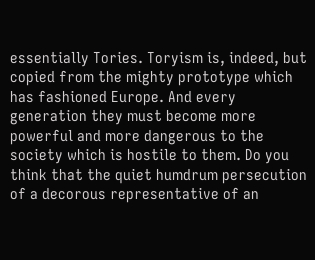essentially Tories. Toryism is, indeed, but copied from the mighty prototype which has fashioned Europe. And every generation they must become more powerful and more dangerous to the society which is hostile to them. Do you think that the quiet humdrum persecution of a decorous representative of an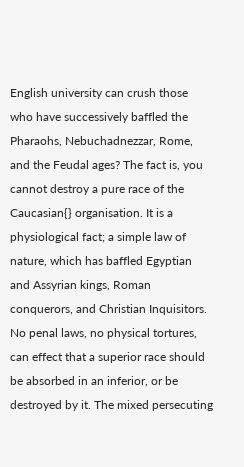English university can crush those who have successively baffled the Pharaohs, Nebuchadnezzar, Rome, and the Feudal ages? The fact is, you cannot destroy a pure race of the Caucasian{} organisation. It is a physiological fact; a simple law of nature, which has baffled Egyptian and Assyrian kings, Roman conquerors, and Christian Inquisitors. No penal laws, no physical tortures, can effect that a superior race should be absorbed in an inferior, or be destroyed by it. The mixed persecuting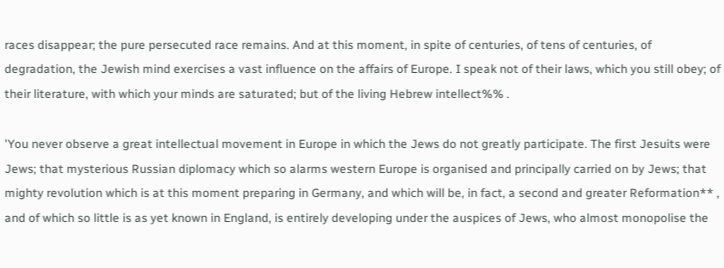races disappear; the pure persecuted race remains. And at this moment, in spite of centuries, of tens of centuries, of degradation, the Jewish mind exercises a vast influence on the affairs of Europe. I speak not of their laws, which you still obey; of their literature, with which your minds are saturated; but of the living Hebrew intellect%% .

'You never observe a great intellectual movement in Europe in which the Jews do not greatly participate. The first Jesuits were Jews; that mysterious Russian diplomacy which so alarms western Europe is organised and principally carried on by Jews; that mighty revolution which is at this moment preparing in Germany, and which will be, in fact, a second and greater Reformation** , and of which so little is as yet known in England, is entirely developing under the auspices of Jews, who almost monopolise the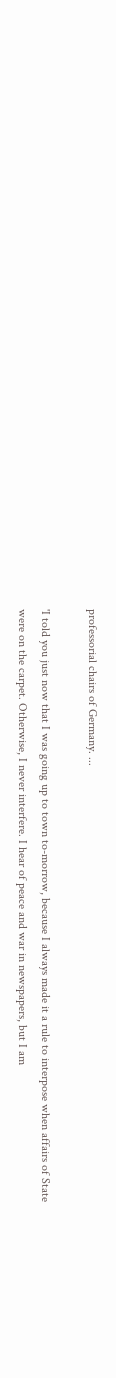professorial chairs of Germany. ...

'I told you just now that I was going up to town to-morrow, because I always made it a rule to interpose when affairs of State were on the carpet. Otherwise, I never interfere. I hear of peace and war in newspapers, but I am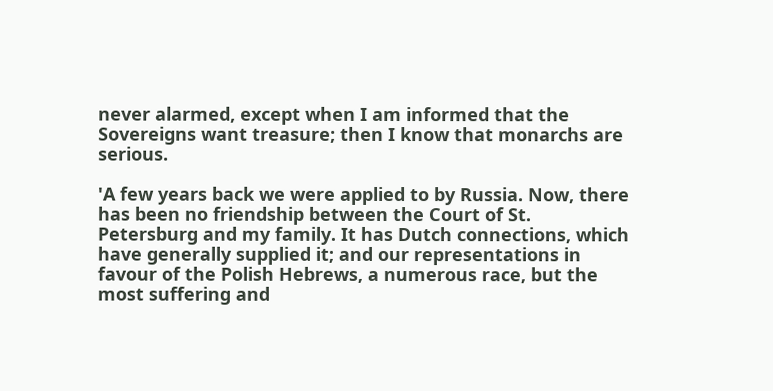never alarmed, except when I am informed that the Sovereigns want treasure; then I know that monarchs are serious.

'A few years back we were applied to by Russia. Now, there has been no friendship between the Court of St. Petersburg and my family. It has Dutch connections, which have generally supplied it; and our representations in favour of the Polish Hebrews, a numerous race, but the most suffering and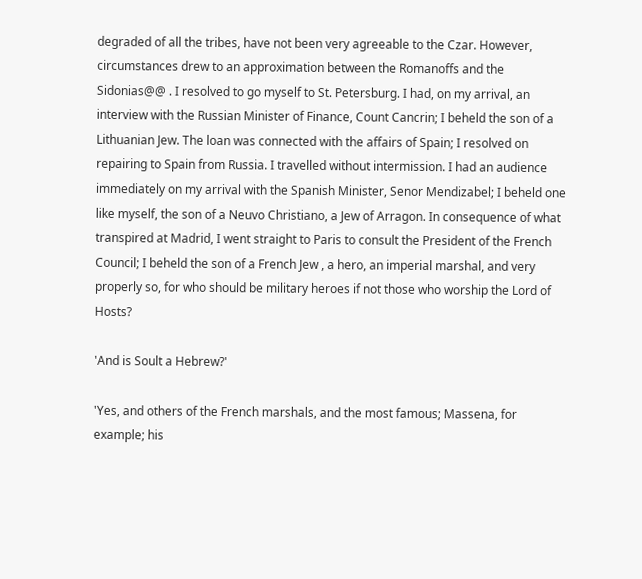degraded of all the tribes, have not been very agreeable to the Czar. However, circumstances drew to an approximation between the Romanoffs and the Sidonias@@ . I resolved to go myself to St. Petersburg. I had, on my arrival, an interview with the Russian Minister of Finance, Count Cancrin; I beheld the son of a Lithuanian Jew. The loan was connected with the affairs of Spain; I resolved on repairing to Spain from Russia. I travelled without intermission. I had an audience immediately on my arrival with the Spanish Minister, Senor Mendizabel; I beheld one like myself, the son of a Neuvo Christiano, a Jew of Arragon. In consequence of what transpired at Madrid, I went straight to Paris to consult the President of the French Council; I beheld the son of a French Jew , a hero, an imperial marshal, and very properly so, for who should be military heroes if not those who worship the Lord of Hosts?

'And is Soult a Hebrew?'

'Yes, and others of the French marshals, and the most famous; Massena, for example; his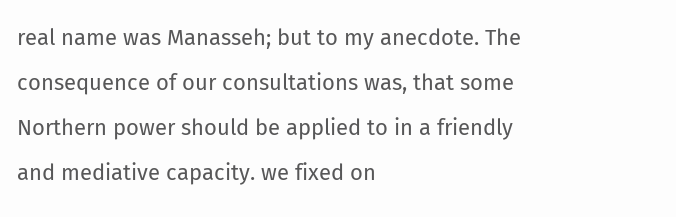real name was Manasseh; but to my anecdote. The consequence of our consultations was, that some Northern power should be applied to in a friendly and mediative capacity. we fixed on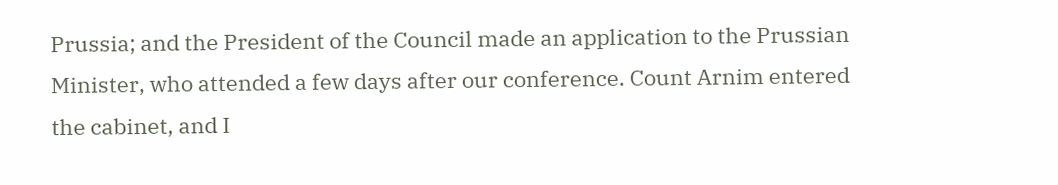Prussia; and the President of the Council made an application to the Prussian Minister, who attended a few days after our conference. Count Arnim entered the cabinet, and I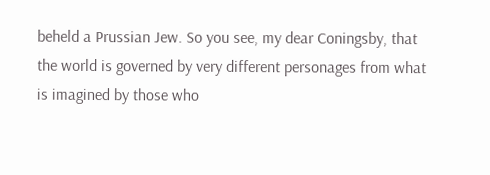beheld a Prussian Jew. So you see, my dear Coningsby, that the world is governed by very different personages from what is imagined by those who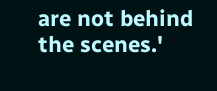are not behind the scenes.'